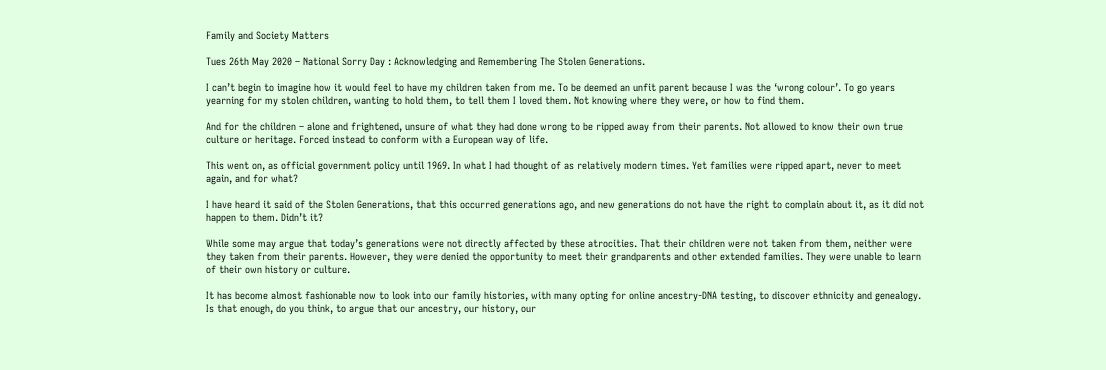Family and Society Matters

Tues 26th May 2020 – National Sorry Day : Acknowledging and Remembering The Stolen Generations.

I can’t begin to imagine how it would feel to have my children taken from me. To be deemed an unfit parent because I was the ‘wrong colour’. To go years yearning for my stolen children, wanting to hold them, to tell them I loved them. Not knowing where they were, or how to find them.

And for the children – alone and frightened, unsure of what they had done wrong to be ripped away from their parents. Not allowed to know their own true culture or heritage. Forced instead to conform with a European way of life.

This went on, as official government policy until 1969. In what I had thought of as relatively modern times. Yet families were ripped apart, never to meet again, and for what?

I have heard it said of the Stolen Generations, that this occurred generations ago, and new generations do not have the right to complain about it, as it did not happen to them. Didn’t it?

While some may argue that today’s generations were not directly affected by these atrocities. That their children were not taken from them, neither were they taken from their parents. However, they were denied the opportunity to meet their grandparents and other extended families. They were unable to learn of their own history or culture.

It has become almost fashionable now to look into our family histories, with many opting for online ancestry-DNA testing, to discover ethnicity and genealogy. Is that enough, do you think, to argue that our ancestry, our history, our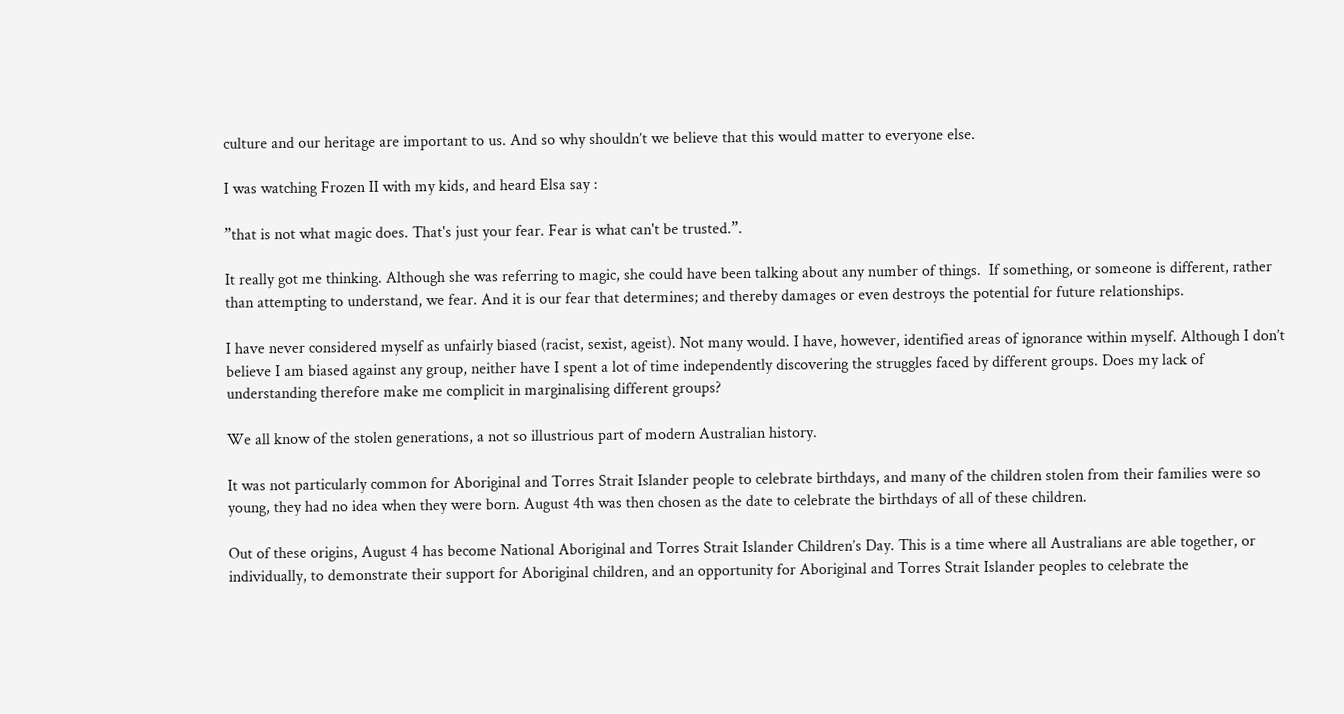culture and our heritage are important to us. And so why shouldn’t we believe that this would matter to everyone else.

I was watching Frozen II with my kids, and heard Elsa say :

”that is not what magic does. That's just your fear. Fear is what can't be trusted.”.

It really got me thinking. Although she was referring to magic, she could have been talking about any number of things.  If something, or someone is different, rather than attempting to understand, we fear. And it is our fear that determines; and thereby damages or even destroys the potential for future relationships.

I have never considered myself as unfairly biased (racist, sexist, ageist). Not many would. I have, however, identified areas of ignorance within myself. Although I don’t believe I am biased against any group, neither have I spent a lot of time independently discovering the struggles faced by different groups. Does my lack of understanding therefore make me complicit in marginalising different groups?

We all know of the stolen generations, a not so illustrious part of modern Australian history.

It was not particularly common for Aboriginal and Torres Strait Islander people to celebrate birthdays, and many of the children stolen from their families were so young, they had no idea when they were born. August 4th was then chosen as the date to celebrate the birthdays of all of these children.

Out of these origins, August 4 has become National Aboriginal and Torres Strait Islander Children’s Day. This is a time where all Australians are able together, or individually, to demonstrate their support for Aboriginal children, and an opportunity for Aboriginal and Torres Strait Islander peoples to celebrate the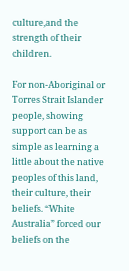culture,and the strength of their children.

For non-Aboriginal or Torres Strait Islander people, showing support can be as simple as learning a little about the native peoples of this land, their culture, their beliefs. “White Australia” forced our beliefs on the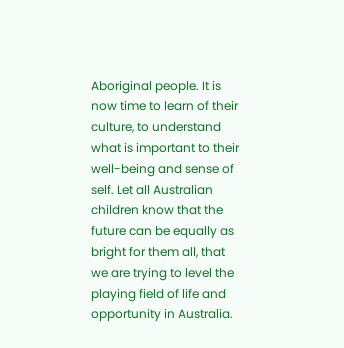Aboriginal people. It is now time to learn of their culture, to understand what is important to their well-being and sense of self. Let all Australian children know that the future can be equally as bright for them all, that we are trying to level the playing field of life and opportunity in Australia.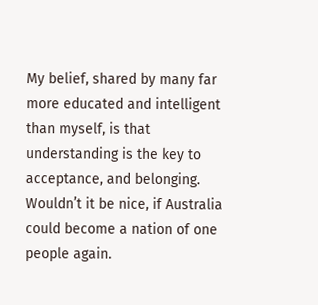My belief, shared by many far more educated and intelligent than myself, is that understanding is the key to acceptance, and belonging. Wouldn’t it be nice, if Australia could become a nation of one people again.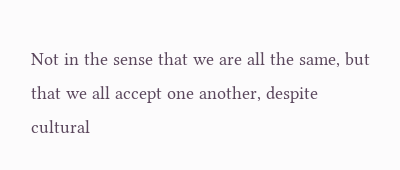Not in the sense that we are all the same, but that we all accept one another, despite cultural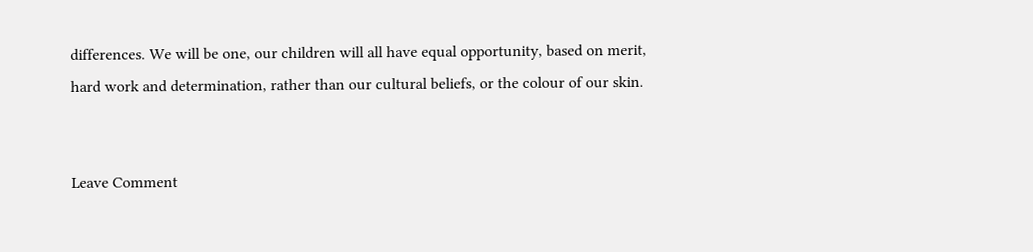differences. We will be one, our children will all have equal opportunity, based on merit, hard work and determination, rather than our cultural beliefs, or the colour of our skin.


Leave Comment